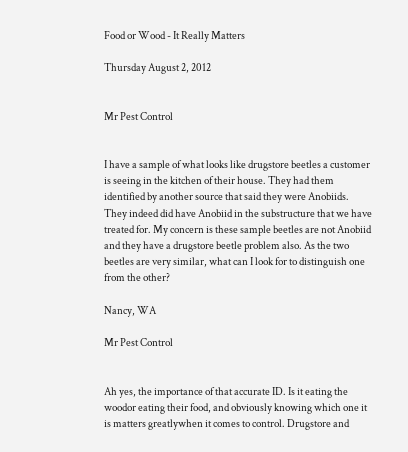Food or Wood - It Really Matters

Thursday August 2, 2012


Mr Pest Control


I have a sample of what looks like drugstore beetles a customer is seeing in the kitchen of their house. They had them identified by another source that said they were Anobiids. They indeed did have Anobiid in the substructure that we have treated for. My concern is these sample beetles are not Anobiid and they have a drugstore beetle problem also. As the two beetles are very similar, what can I look for to distinguish one from the other?

Nancy, WA

Mr Pest Control


Ah yes, the importance of that accurate ID. Is it eating the woodor eating their food, and obviously knowing which one it is matters greatlywhen it comes to control. Drugstore and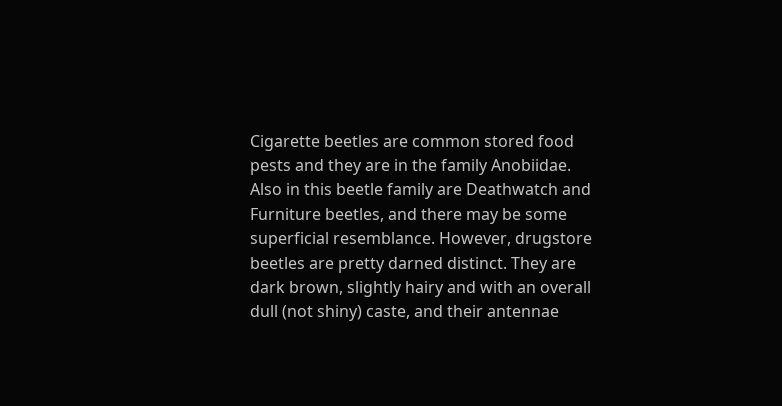Cigarette beetles are common stored food pests and they are in the family Anobiidae. Also in this beetle family are Deathwatch and Furniture beetles, and there may be some superficial resemblance. However, drugstore beetles are pretty darned distinct. They are dark brown, slightly hairy and with an overall dull (not shiny) caste, and their antennae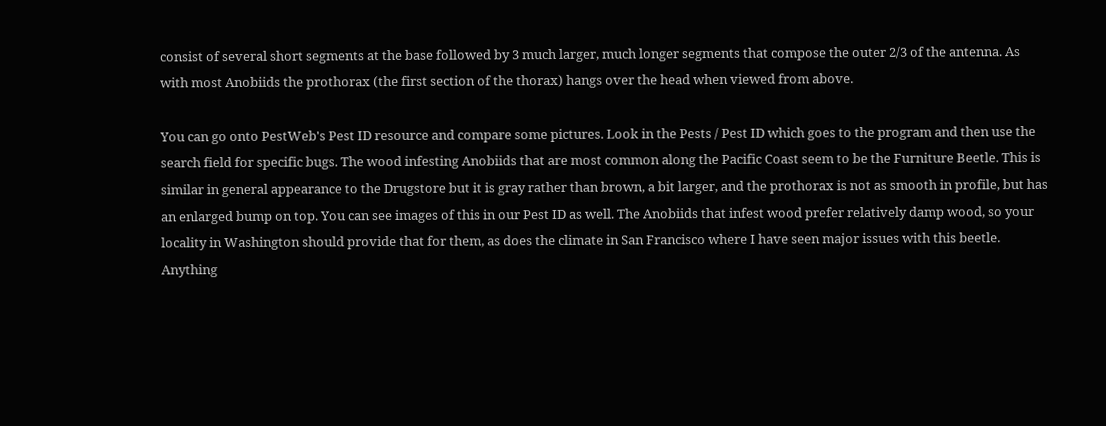consist of several short segments at the base followed by 3 much larger, much longer segments that compose the outer 2/3 of the antenna. As with most Anobiids the prothorax (the first section of the thorax) hangs over the head when viewed from above.

You can go onto PestWeb's Pest ID resource and compare some pictures. Look in the Pests / Pest ID which goes to the program and then use the search field for specific bugs. The wood infesting Anobiids that are most common along the Pacific Coast seem to be the Furniture Beetle. This is similar in general appearance to the Drugstore but it is gray rather than brown, a bit larger, and the prothorax is not as smooth in profile, but has an enlarged bump on top. You can see images of this in our Pest ID as well. The Anobiids that infest wood prefer relatively damp wood, so your locality in Washington should provide that for them, as does the climate in San Francisco where I have seen major issues with this beetle. Anything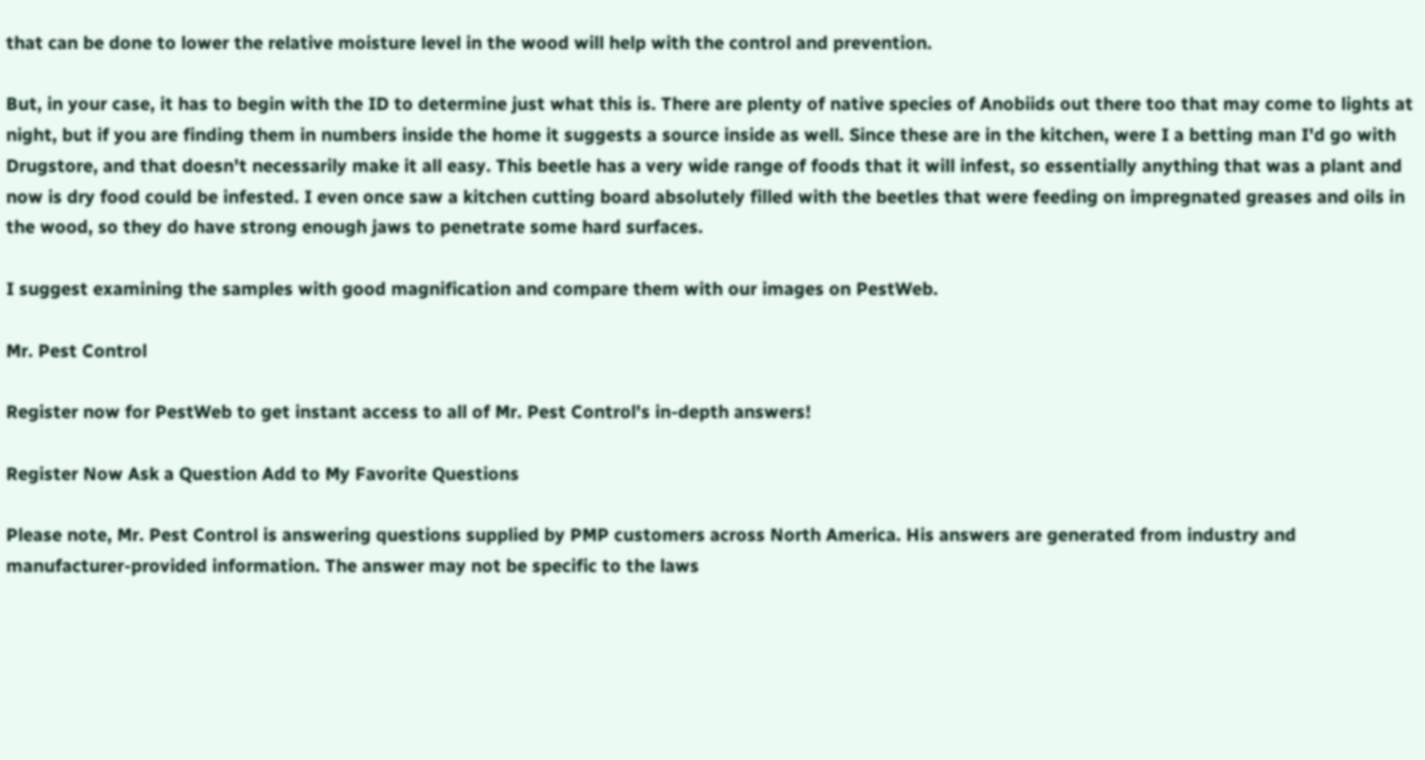that can be done to lower the relative moisture level in the wood will help with the control and prevention.

But, in your case, it has to begin with the ID to determine just what this is. There are plenty of native species of Anobiids out there too that may come to lights at night, but if you are finding them in numbers inside the home it suggests a source inside as well. Since these are in the kitchen, were I a betting man I'd go with Drugstore, and that doesn't necessarily make it all easy. This beetle has a very wide range of foods that it will infest, so essentially anything that was a plant and now is dry food could be infested. I even once saw a kitchen cutting board absolutely filled with the beetles that were feeding on impregnated greases and oils in the wood, so they do have strong enough jaws to penetrate some hard surfaces.

I suggest examining the samples with good magnification and compare them with our images on PestWeb.

Mr. Pest Control

Register now for PestWeb to get instant access to all of Mr. Pest Control's in-depth answers!

Register Now Ask a Question Add to My Favorite Questions

Please note, Mr. Pest Control is answering questions supplied by PMP customers across North America. His answers are generated from industry and manufacturer-provided information. The answer may not be specific to the laws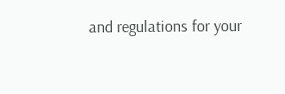and regulations for your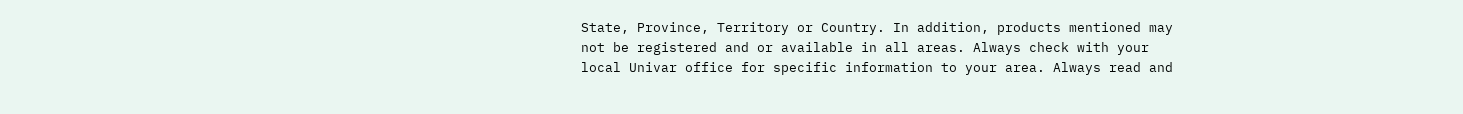State, Province, Territory or Country. In addition, products mentioned may not be registered and or available in all areas. Always check with your local Univar office for specific information to your area. Always read and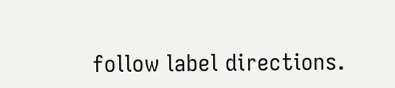follow label directions.